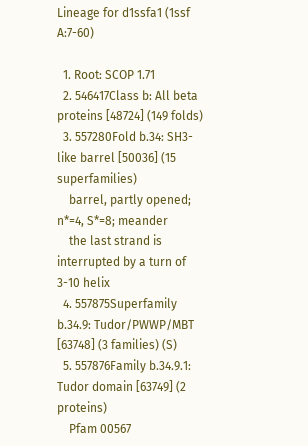Lineage for d1ssfa1 (1ssf A:7-60)

  1. Root: SCOP 1.71
  2. 546417Class b: All beta proteins [48724] (149 folds)
  3. 557280Fold b.34: SH3-like barrel [50036] (15 superfamilies)
    barrel, partly opened; n*=4, S*=8; meander
    the last strand is interrupted by a turn of 3-10 helix
  4. 557875Superfamily b.34.9: Tudor/PWWP/MBT [63748] (3 families) (S)
  5. 557876Family b.34.9.1: Tudor domain [63749] (2 proteins)
    Pfam 00567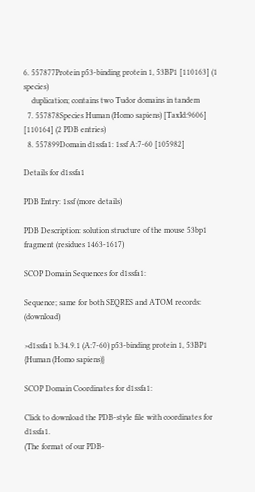6. 557877Protein p53-binding protein 1, 53BP1 [110163] (1 species)
    duplication; contains two Tudor domains in tandem
  7. 557878Species Human (Homo sapiens) [TaxId:9606] [110164] (2 PDB entries)
  8. 557899Domain d1ssfa1: 1ssf A:7-60 [105982]

Details for d1ssfa1

PDB Entry: 1ssf (more details)

PDB Description: solution structure of the mouse 53bp1 fragment (residues 1463-1617)

SCOP Domain Sequences for d1ssfa1:

Sequence; same for both SEQRES and ATOM records: (download)

>d1ssfa1 b.34.9.1 (A:7-60) p53-binding protein 1, 53BP1 {Human (Homo sapiens)}

SCOP Domain Coordinates for d1ssfa1:

Click to download the PDB-style file with coordinates for d1ssfa1.
(The format of our PDB-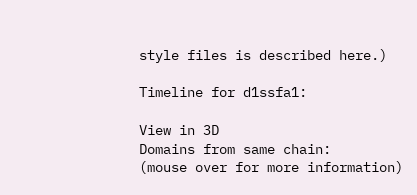style files is described here.)

Timeline for d1ssfa1:

View in 3D
Domains from same chain:
(mouse over for more information)